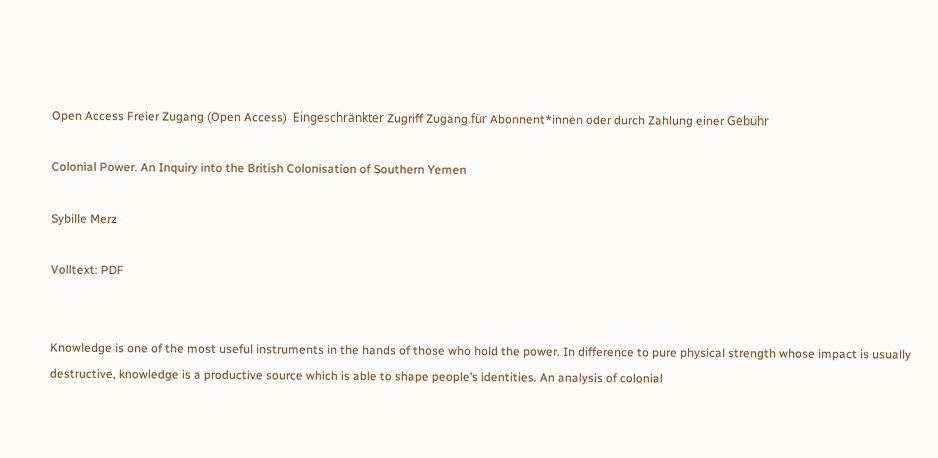Open Access Freier Zugang (Open Access)  Eingeschränkter Zugriff Zugang für Abonnent*innen oder durch Zahlung einer Gebühr

Colonial Power. An Inquiry into the British Colonisation of Southern Yemen

Sybille Merz

Volltext: PDF


Knowledge is one of the most useful instruments in the hands of those who hold the power. In difference to pure physical strength whose impact is usually destructive, knowledge is a productive source which is able to shape people’s identities. An analysis of colonial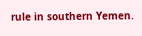rule in southern Yemen.